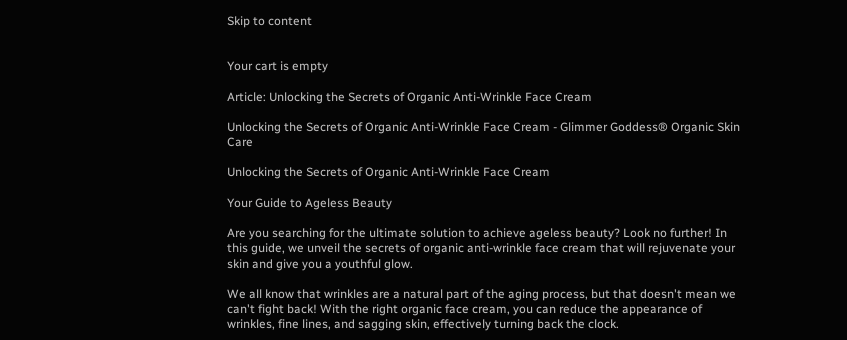Skip to content


Your cart is empty

Article: Unlocking the Secrets of Organic Anti-Wrinkle Face Cream

Unlocking the Secrets of Organic Anti-Wrinkle Face Cream - Glimmer Goddess® Organic Skin Care

Unlocking the Secrets of Organic Anti-Wrinkle Face Cream

Your Guide to Ageless Beauty

Are you searching for the ultimate solution to achieve ageless beauty? Look no further! In this guide, we unveil the secrets of organic anti-wrinkle face cream that will rejuvenate your skin and give you a youthful glow.

We all know that wrinkles are a natural part of the aging process, but that doesn't mean we can't fight back! With the right organic face cream, you can reduce the appearance of wrinkles, fine lines, and sagging skin, effectively turning back the clock.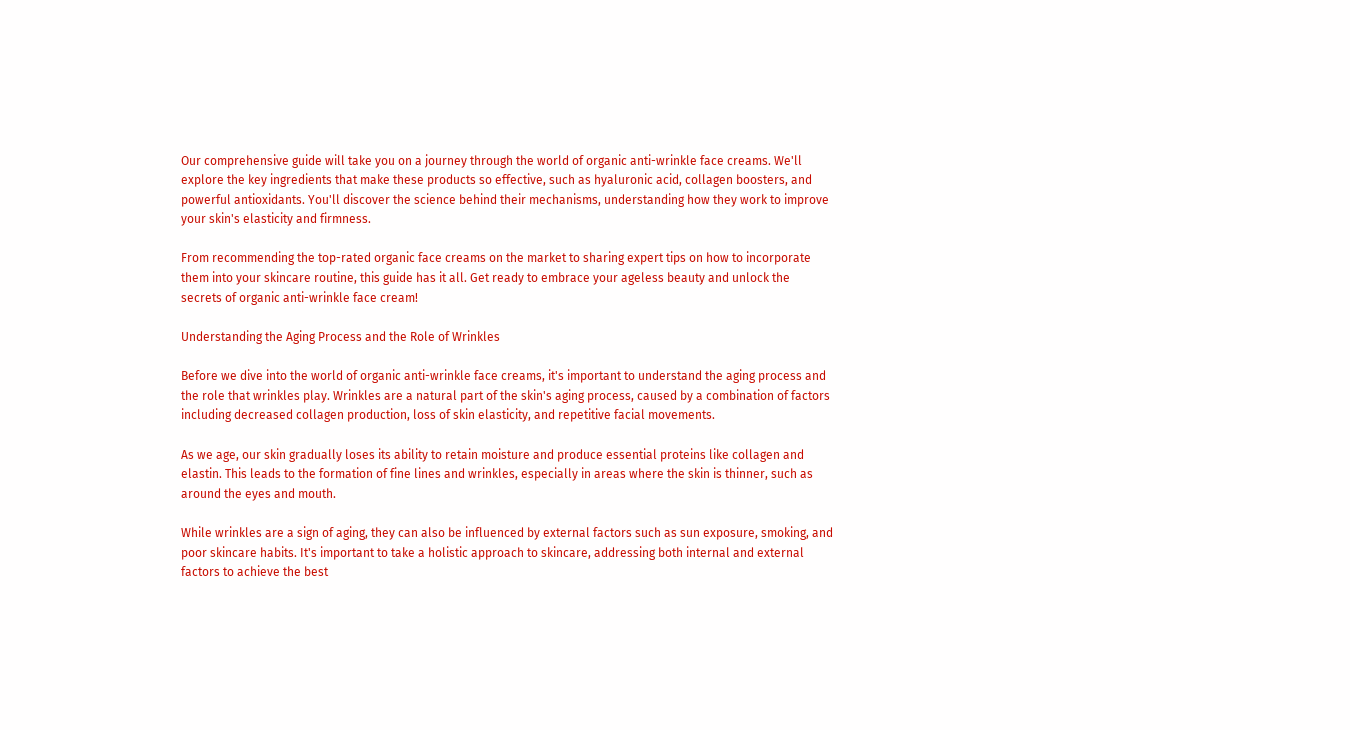Our comprehensive guide will take you on a journey through the world of organic anti-wrinkle face creams. We'll explore the key ingredients that make these products so effective, such as hyaluronic acid, collagen boosters, and powerful antioxidants. You'll discover the science behind their mechanisms, understanding how they work to improve your skin's elasticity and firmness.

From recommending the top-rated organic face creams on the market to sharing expert tips on how to incorporate them into your skincare routine, this guide has it all. Get ready to embrace your ageless beauty and unlock the secrets of organic anti-wrinkle face cream!

Understanding the Aging Process and the Role of Wrinkles

Before we dive into the world of organic anti-wrinkle face creams, it's important to understand the aging process and the role that wrinkles play. Wrinkles are a natural part of the skin's aging process, caused by a combination of factors including decreased collagen production, loss of skin elasticity, and repetitive facial movements.

As we age, our skin gradually loses its ability to retain moisture and produce essential proteins like collagen and elastin. This leads to the formation of fine lines and wrinkles, especially in areas where the skin is thinner, such as around the eyes and mouth.

While wrinkles are a sign of aging, they can also be influenced by external factors such as sun exposure, smoking, and poor skincare habits. It's important to take a holistic approach to skincare, addressing both internal and external factors to achieve the best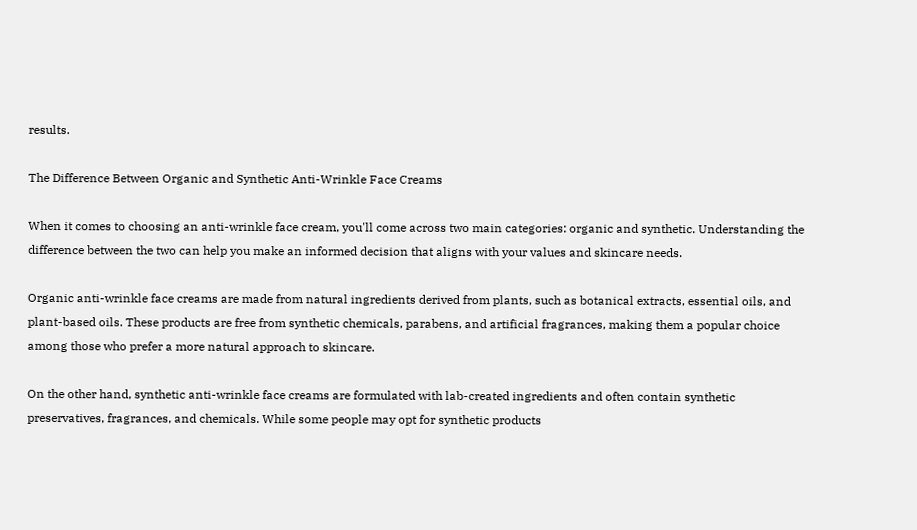results.

The Difference Between Organic and Synthetic Anti-Wrinkle Face Creams

When it comes to choosing an anti-wrinkle face cream, you'll come across two main categories: organic and synthetic. Understanding the difference between the two can help you make an informed decision that aligns with your values and skincare needs.

Organic anti-wrinkle face creams are made from natural ingredients derived from plants, such as botanical extracts, essential oils, and plant-based oils. These products are free from synthetic chemicals, parabens, and artificial fragrances, making them a popular choice among those who prefer a more natural approach to skincare.

On the other hand, synthetic anti-wrinkle face creams are formulated with lab-created ingredients and often contain synthetic preservatives, fragrances, and chemicals. While some people may opt for synthetic products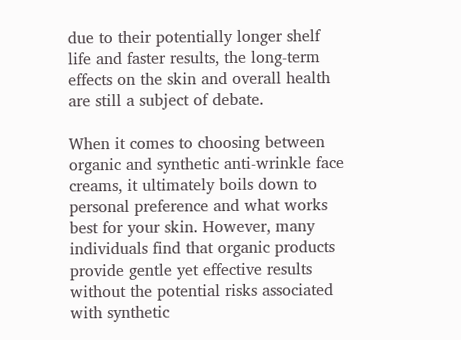due to their potentially longer shelf life and faster results, the long-term effects on the skin and overall health are still a subject of debate.

When it comes to choosing between organic and synthetic anti-wrinkle face creams, it ultimately boils down to personal preference and what works best for your skin. However, many individuals find that organic products provide gentle yet effective results without the potential risks associated with synthetic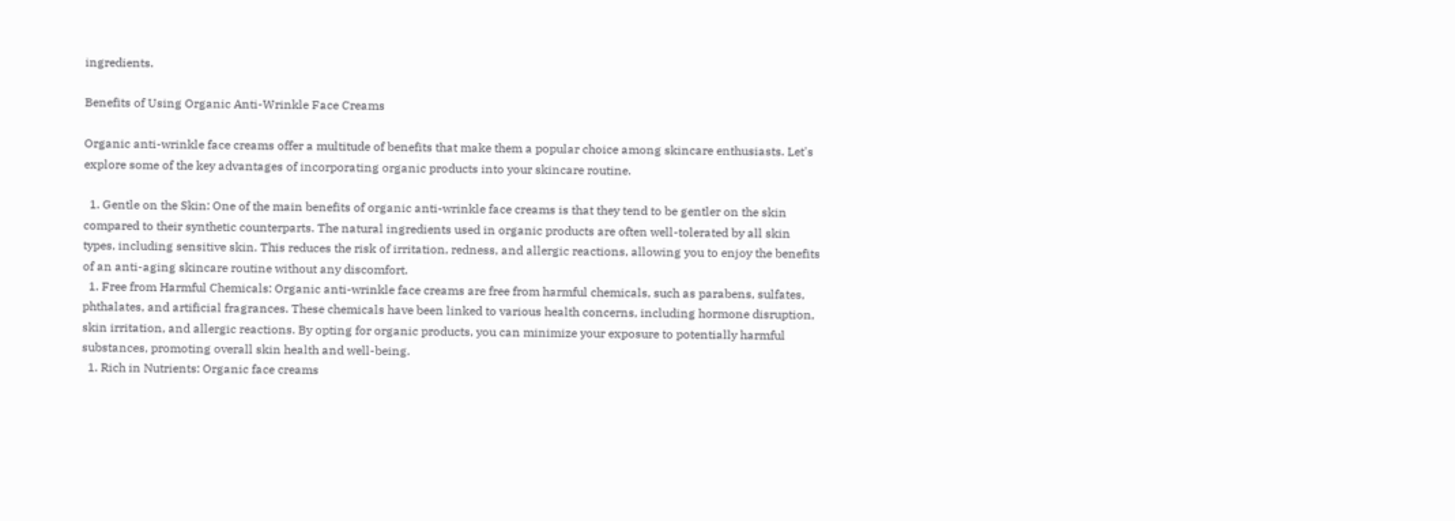ingredients.

Benefits of Using Organic Anti-Wrinkle Face Creams

Organic anti-wrinkle face creams offer a multitude of benefits that make them a popular choice among skincare enthusiasts. Let's explore some of the key advantages of incorporating organic products into your skincare routine.

  1. Gentle on the Skin: One of the main benefits of organic anti-wrinkle face creams is that they tend to be gentler on the skin compared to their synthetic counterparts. The natural ingredients used in organic products are often well-tolerated by all skin types, including sensitive skin. This reduces the risk of irritation, redness, and allergic reactions, allowing you to enjoy the benefits of an anti-aging skincare routine without any discomfort.
  1. Free from Harmful Chemicals: Organic anti-wrinkle face creams are free from harmful chemicals, such as parabens, sulfates, phthalates, and artificial fragrances. These chemicals have been linked to various health concerns, including hormone disruption, skin irritation, and allergic reactions. By opting for organic products, you can minimize your exposure to potentially harmful substances, promoting overall skin health and well-being.
  1. Rich in Nutrients: Organic face creams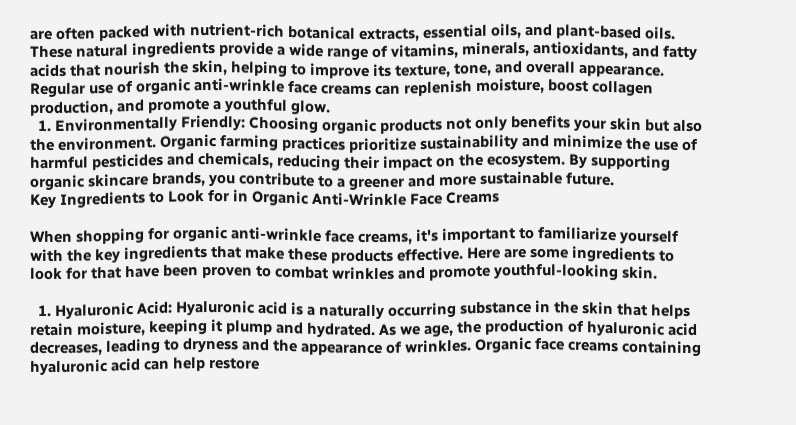are often packed with nutrient-rich botanical extracts, essential oils, and plant-based oils. These natural ingredients provide a wide range of vitamins, minerals, antioxidants, and fatty acids that nourish the skin, helping to improve its texture, tone, and overall appearance. Regular use of organic anti-wrinkle face creams can replenish moisture, boost collagen production, and promote a youthful glow.
  1. Environmentally Friendly: Choosing organic products not only benefits your skin but also the environment. Organic farming practices prioritize sustainability and minimize the use of harmful pesticides and chemicals, reducing their impact on the ecosystem. By supporting organic skincare brands, you contribute to a greener and more sustainable future.
Key Ingredients to Look for in Organic Anti-Wrinkle Face Creams

When shopping for organic anti-wrinkle face creams, it's important to familiarize yourself with the key ingredients that make these products effective. Here are some ingredients to look for that have been proven to combat wrinkles and promote youthful-looking skin.

  1. Hyaluronic Acid: Hyaluronic acid is a naturally occurring substance in the skin that helps retain moisture, keeping it plump and hydrated. As we age, the production of hyaluronic acid decreases, leading to dryness and the appearance of wrinkles. Organic face creams containing hyaluronic acid can help restore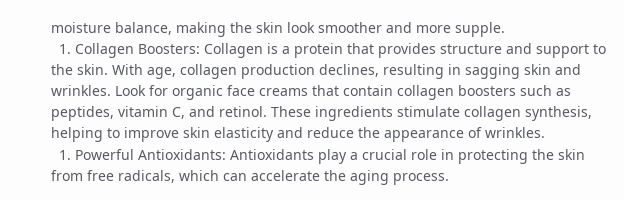moisture balance, making the skin look smoother and more supple.
  1. Collagen Boosters: Collagen is a protein that provides structure and support to the skin. With age, collagen production declines, resulting in sagging skin and wrinkles. Look for organic face creams that contain collagen boosters such as peptides, vitamin C, and retinol. These ingredients stimulate collagen synthesis, helping to improve skin elasticity and reduce the appearance of wrinkles.
  1. Powerful Antioxidants: Antioxidants play a crucial role in protecting the skin from free radicals, which can accelerate the aging process.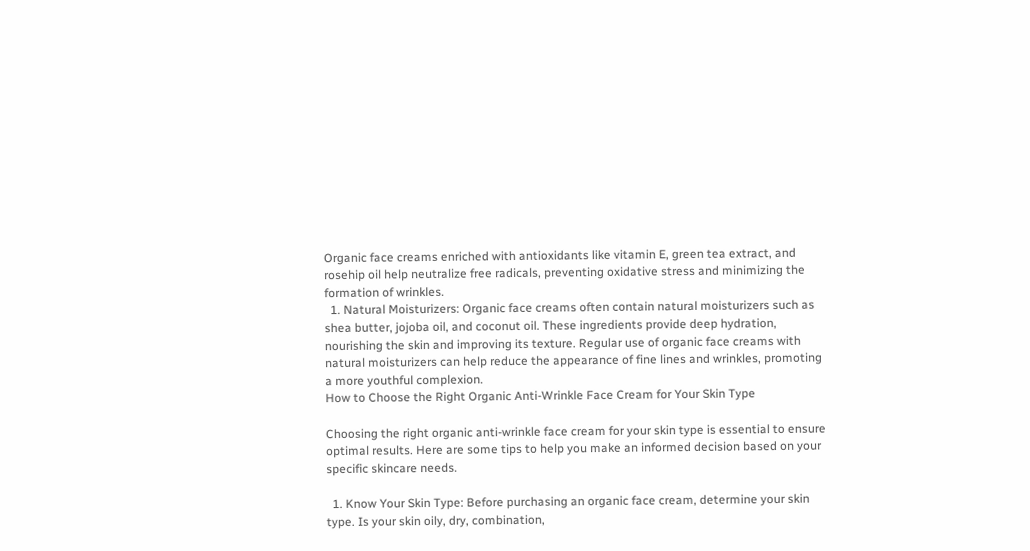Organic face creams enriched with antioxidants like vitamin E, green tea extract, and rosehip oil help neutralize free radicals, preventing oxidative stress and minimizing the formation of wrinkles.
  1. Natural Moisturizers: Organic face creams often contain natural moisturizers such as shea butter, jojoba oil, and coconut oil. These ingredients provide deep hydration, nourishing the skin and improving its texture. Regular use of organic face creams with natural moisturizers can help reduce the appearance of fine lines and wrinkles, promoting a more youthful complexion.
How to Choose the Right Organic Anti-Wrinkle Face Cream for Your Skin Type

Choosing the right organic anti-wrinkle face cream for your skin type is essential to ensure optimal results. Here are some tips to help you make an informed decision based on your specific skincare needs.

  1. Know Your Skin Type: Before purchasing an organic face cream, determine your skin type. Is your skin oily, dry, combination,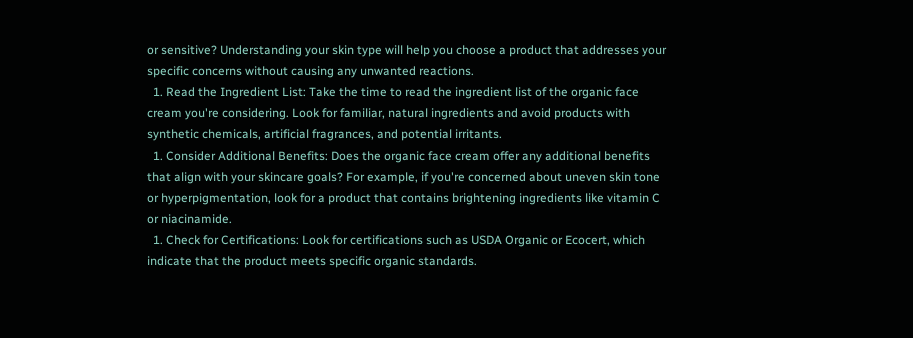or sensitive? Understanding your skin type will help you choose a product that addresses your specific concerns without causing any unwanted reactions.
  1. Read the Ingredient List: Take the time to read the ingredient list of the organic face cream you're considering. Look for familiar, natural ingredients and avoid products with synthetic chemicals, artificial fragrances, and potential irritants.
  1. Consider Additional Benefits: Does the organic face cream offer any additional benefits that align with your skincare goals? For example, if you're concerned about uneven skin tone or hyperpigmentation, look for a product that contains brightening ingredients like vitamin C or niacinamide.
  1. Check for Certifications: Look for certifications such as USDA Organic or Ecocert, which indicate that the product meets specific organic standards.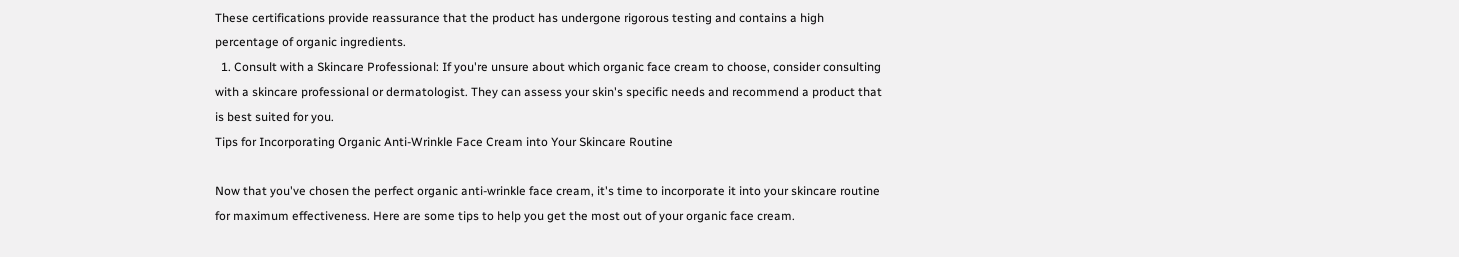These certifications provide reassurance that the product has undergone rigorous testing and contains a high percentage of organic ingredients.
  1. Consult with a Skincare Professional: If you're unsure about which organic face cream to choose, consider consulting with a skincare professional or dermatologist. They can assess your skin's specific needs and recommend a product that is best suited for you.
Tips for Incorporating Organic Anti-Wrinkle Face Cream into Your Skincare Routine

Now that you've chosen the perfect organic anti-wrinkle face cream, it's time to incorporate it into your skincare routine for maximum effectiveness. Here are some tips to help you get the most out of your organic face cream.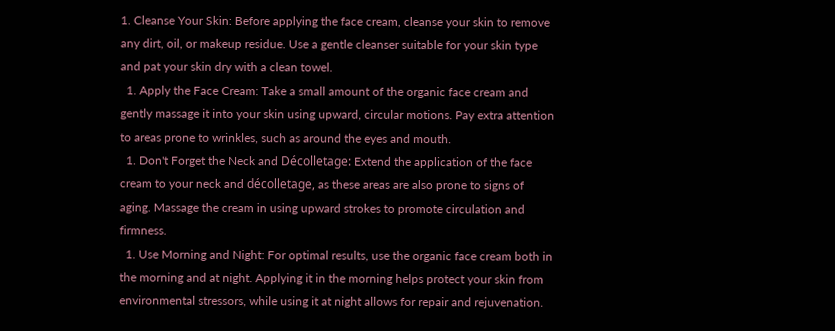1. Cleanse Your Skin: Before applying the face cream, cleanse your skin to remove any dirt, oil, or makeup residue. Use a gentle cleanser suitable for your skin type and pat your skin dry with a clean towel.
  1. Apply the Face Cream: Take a small amount of the organic face cream and gently massage it into your skin using upward, circular motions. Pay extra attention to areas prone to wrinkles, such as around the eyes and mouth.
  1. Don't Forget the Neck and Décolletage: Extend the application of the face cream to your neck and décolletage, as these areas are also prone to signs of aging. Massage the cream in using upward strokes to promote circulation and firmness.
  1. Use Morning and Night: For optimal results, use the organic face cream both in the morning and at night. Applying it in the morning helps protect your skin from environmental stressors, while using it at night allows for repair and rejuvenation.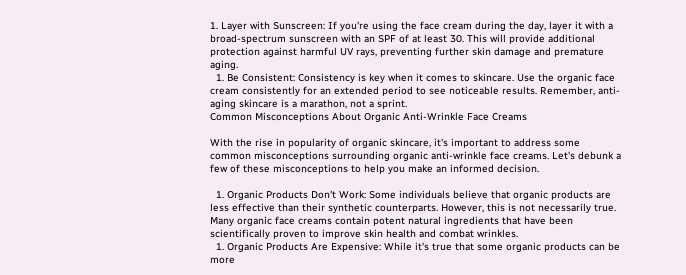1. Layer with Sunscreen: If you're using the face cream during the day, layer it with a broad-spectrum sunscreen with an SPF of at least 30. This will provide additional protection against harmful UV rays, preventing further skin damage and premature aging.
  1. Be Consistent: Consistency is key when it comes to skincare. Use the organic face cream consistently for an extended period to see noticeable results. Remember, anti-aging skincare is a marathon, not a sprint.
Common Misconceptions About Organic Anti-Wrinkle Face Creams

With the rise in popularity of organic skincare, it's important to address some common misconceptions surrounding organic anti-wrinkle face creams. Let's debunk a few of these misconceptions to help you make an informed decision.

  1. Organic Products Don't Work: Some individuals believe that organic products are less effective than their synthetic counterparts. However, this is not necessarily true. Many organic face creams contain potent natural ingredients that have been scientifically proven to improve skin health and combat wrinkles.
  1. Organic Products Are Expensive: While it's true that some organic products can be more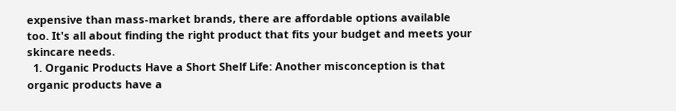expensive than mass-market brands, there are affordable options available too. It's all about finding the right product that fits your budget and meets your skincare needs.
  1. Organic Products Have a Short Shelf Life: Another misconception is that organic products have a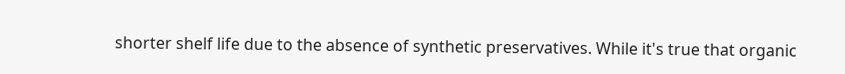shorter shelf life due to the absence of synthetic preservatives. While it's true that organic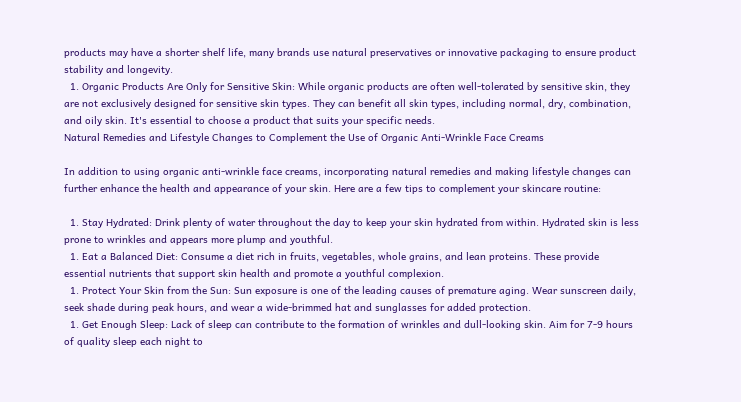products may have a shorter shelf life, many brands use natural preservatives or innovative packaging to ensure product stability and longevity.
  1. Organic Products Are Only for Sensitive Skin: While organic products are often well-tolerated by sensitive skin, they are not exclusively designed for sensitive skin types. They can benefit all skin types, including normal, dry, combination, and oily skin. It's essential to choose a product that suits your specific needs.
Natural Remedies and Lifestyle Changes to Complement the Use of Organic Anti-Wrinkle Face Creams

In addition to using organic anti-wrinkle face creams, incorporating natural remedies and making lifestyle changes can further enhance the health and appearance of your skin. Here are a few tips to complement your skincare routine:

  1. Stay Hydrated: Drink plenty of water throughout the day to keep your skin hydrated from within. Hydrated skin is less prone to wrinkles and appears more plump and youthful.
  1. Eat a Balanced Diet: Consume a diet rich in fruits, vegetables, whole grains, and lean proteins. These provide essential nutrients that support skin health and promote a youthful complexion.
  1. Protect Your Skin from the Sun: Sun exposure is one of the leading causes of premature aging. Wear sunscreen daily, seek shade during peak hours, and wear a wide-brimmed hat and sunglasses for added protection.
  1. Get Enough Sleep: Lack of sleep can contribute to the formation of wrinkles and dull-looking skin. Aim for 7-9 hours of quality sleep each night to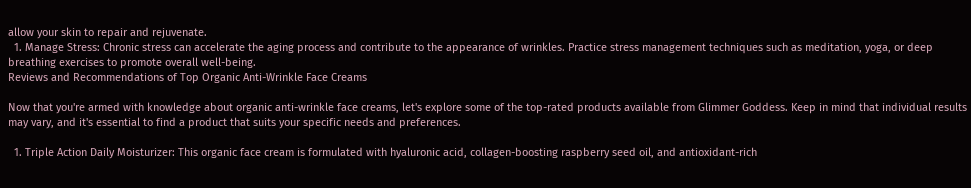allow your skin to repair and rejuvenate.
  1. Manage Stress: Chronic stress can accelerate the aging process and contribute to the appearance of wrinkles. Practice stress management techniques such as meditation, yoga, or deep breathing exercises to promote overall well-being.
Reviews and Recommendations of Top Organic Anti-Wrinkle Face Creams

Now that you're armed with knowledge about organic anti-wrinkle face creams, let's explore some of the top-rated products available from Glimmer Goddess. Keep in mind that individual results may vary, and it's essential to find a product that suits your specific needs and preferences.

  1. Triple Action Daily Moisturizer: This organic face cream is formulated with hyaluronic acid, collagen-boosting raspberry seed oil, and antioxidant-rich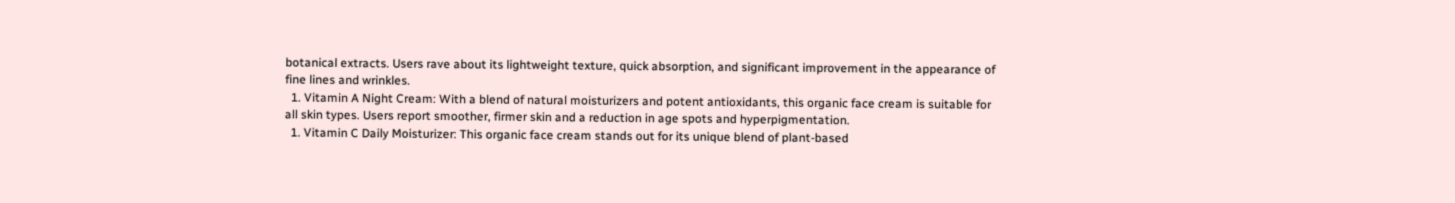botanical extracts. Users rave about its lightweight texture, quick absorption, and significant improvement in the appearance of fine lines and wrinkles.
  1. Vitamin A Night Cream: With a blend of natural moisturizers and potent antioxidants, this organic face cream is suitable for all skin types. Users report smoother, firmer skin and a reduction in age spots and hyperpigmentation.
  1. Vitamin C Daily Moisturizer: This organic face cream stands out for its unique blend of plant-based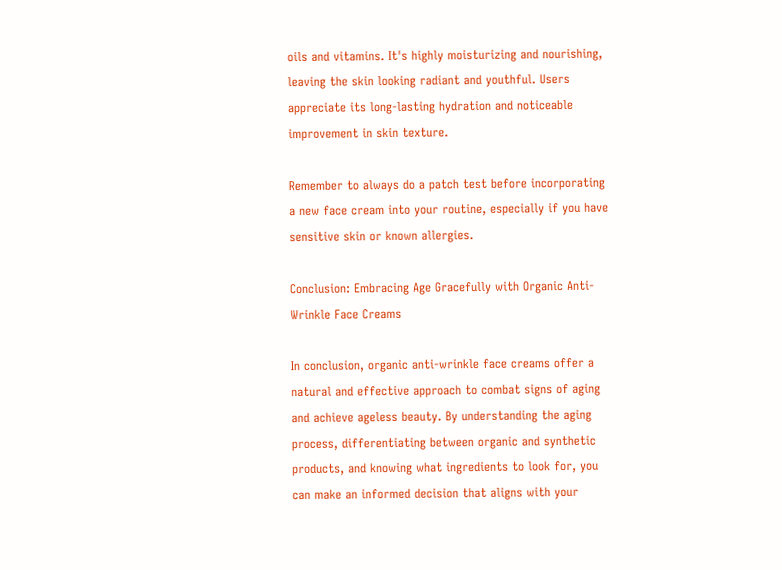oils and vitamins. It's highly moisturizing and nourishing, leaving the skin looking radiant and youthful. Users appreciate its long-lasting hydration and noticeable improvement in skin texture.

Remember to always do a patch test before incorporating a new face cream into your routine, especially if you have sensitive skin or known allergies.

Conclusion: Embracing Age Gracefully with Organic Anti-Wrinkle Face Creams

In conclusion, organic anti-wrinkle face creams offer a natural and effective approach to combat signs of aging and achieve ageless beauty. By understanding the aging process, differentiating between organic and synthetic products, and knowing what ingredients to look for, you can make an informed decision that aligns with your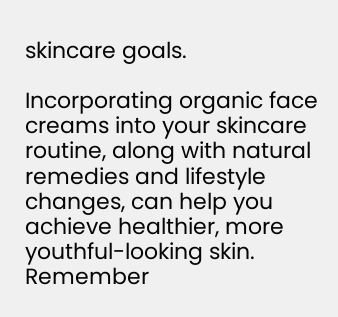skincare goals.

Incorporating organic face creams into your skincare routine, along with natural remedies and lifestyle changes, can help you achieve healthier, more youthful-looking skin. Remember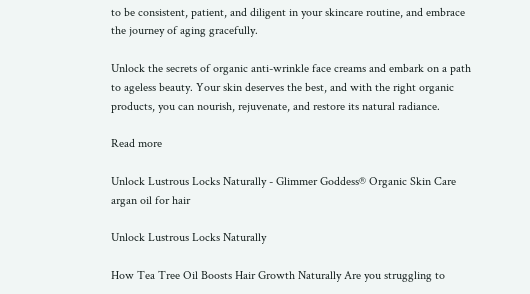to be consistent, patient, and diligent in your skincare routine, and embrace the journey of aging gracefully.

Unlock the secrets of organic anti-wrinkle face creams and embark on a path to ageless beauty. Your skin deserves the best, and with the right organic products, you can nourish, rejuvenate, and restore its natural radiance.

Read more

Unlock Lustrous Locks Naturally - Glimmer Goddess® Organic Skin Care
argan oil for hair

Unlock Lustrous Locks Naturally

How Tea Tree Oil Boosts Hair Growth Naturally Are you struggling to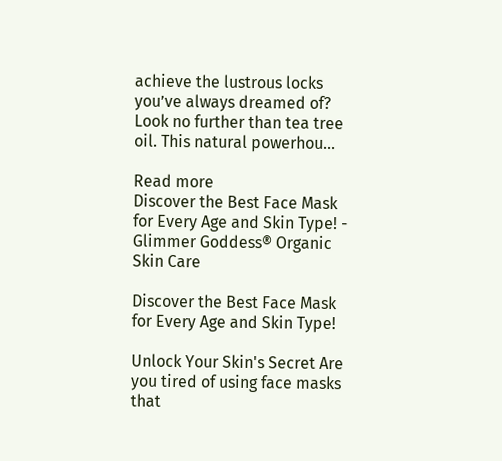achieve the lustrous locks you’ve always dreamed of? Look no further than tea tree oil. This natural powerhou...

Read more
Discover the Best Face Mask for Every Age and Skin Type! - Glimmer Goddess® Organic Skin Care

Discover the Best Face Mask for Every Age and Skin Type!

Unlock Your Skin's Secret Are you tired of using face masks that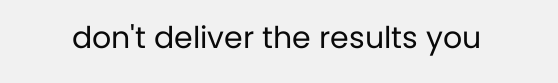don't deliver the results you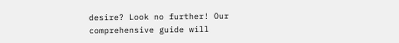desire? Look no further! Our comprehensive guide will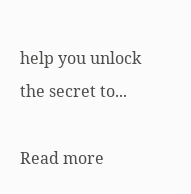help you unlock the secret to...

Read more